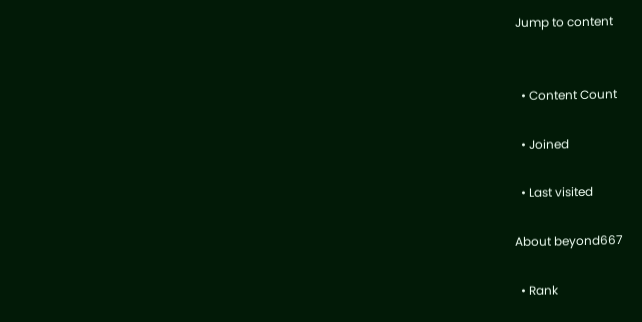Jump to content


  • Content Count

  • Joined

  • Last visited

About beyond667

  • Rank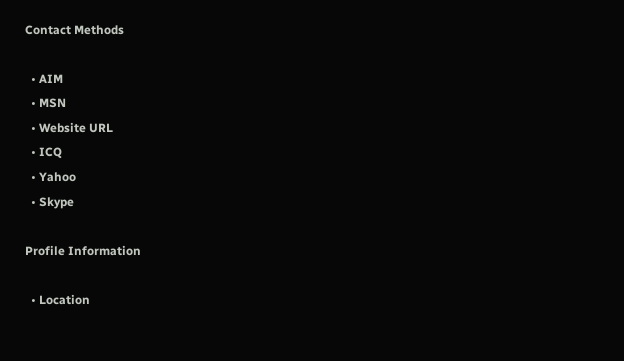Contact Methods

  • AIM
  • MSN
  • Website URL
  • ICQ
  • Yahoo
  • Skype

Profile Information

  • Location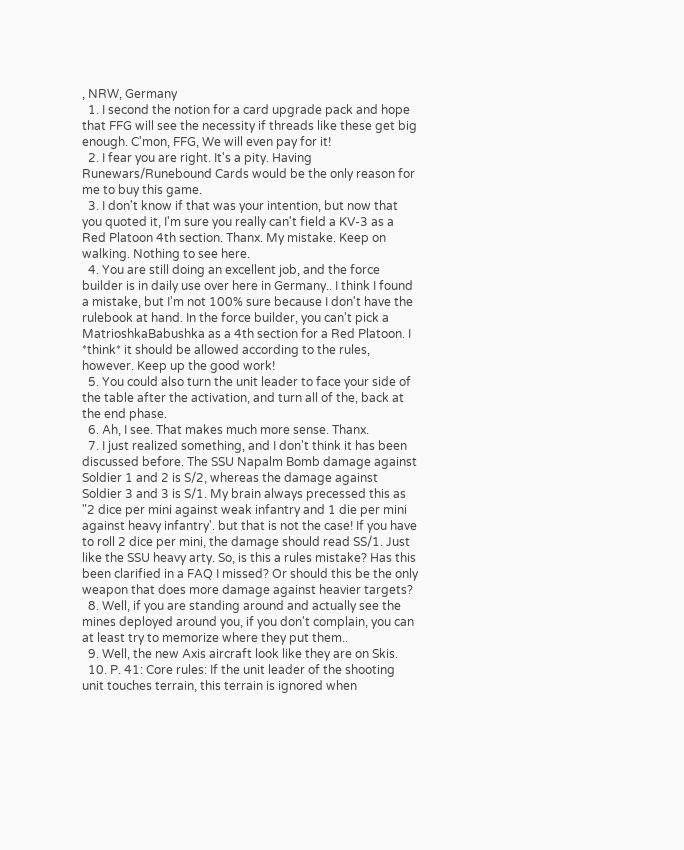, NRW, Germany
  1. I second the notion for a card upgrade pack and hope that FFG will see the necessity if threads like these get big enough. C'mon, FFG, We will even pay for it!
  2. I fear you are right. It's a pity. Having Runewars/Runebound Cards would be the only reason for me to buy this game.
  3. I don't know if that was your intention, but now that you quoted it, I'm sure you really can't field a KV-3 as a Red Platoon 4th section. Thanx. My mistake. Keep on walking. Nothing to see here.
  4. You are still doing an excellent job, and the force builder is in daily use over here in Germany.. I think I found a mistake, but I'm not 100% sure because I don't have the rulebook at hand. In the force builder, you can't pick a MatrioshkaBabushka as a 4th section for a Red Platoon. I *think* it should be allowed according to the rules, however. Keep up the good work!
  5. You could also turn the unit leader to face your side of the table after the activation, and turn all of the, back at the end phase.
  6. Ah, I see. That makes much more sense. Thanx.
  7. I just realized something, and I don't think it has been discussed before. The SSU Napalm Bomb damage against Soldier 1 and 2 is S/2, whereas the damage against Soldier 3 and 3 is S/1. My brain always precessed this as "2 dice per mini against weak infantry and 1 die per mini against heavy infantry'. but that is not the case! If you have to roll 2 dice per mini, the damage should read SS/1. Just like the SSU heavy arty. So, is this a rules mistake? Has this been clarified in a FAQ I missed? Or should this be the only weapon that does more damage against heavier targets?
  8. Well, if you are standing around and actually see the mines deployed around you, if you don't complain, you can at least try to memorize where they put them..
  9. Well, the new Axis aircraft look like they are on Skis.
  10. P. 41: Core rules: If the unit leader of the shooting unit touches terrain, this terrain is ignored when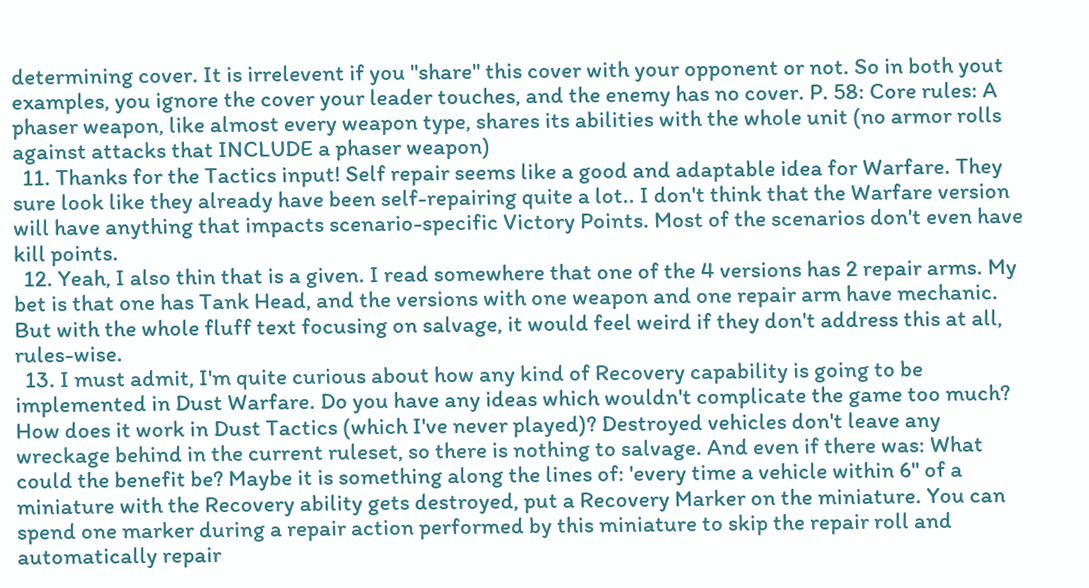determining cover. It is irrelevent if you "share" this cover with your opponent or not. So in both yout examples, you ignore the cover your leader touches, and the enemy has no cover. P. 58: Core rules: A phaser weapon, like almost every weapon type, shares its abilities with the whole unit (no armor rolls against attacks that INCLUDE a phaser weapon)
  11. Thanks for the Tactics input! Self repair seems like a good and adaptable idea for Warfare. They sure look like they already have been self-repairing quite a lot.. I don't think that the Warfare version will have anything that impacts scenario-specific Victory Points. Most of the scenarios don't even have kill points.
  12. Yeah, I also thin that is a given. I read somewhere that one of the 4 versions has 2 repair arms. My bet is that one has Tank Head, and the versions with one weapon and one repair arm have mechanic. But with the whole fluff text focusing on salvage, it would feel weird if they don't address this at all, rules-wise.
  13. I must admit, I'm quite curious about how any kind of Recovery capability is going to be implemented in Dust Warfare. Do you have any ideas which wouldn't complicate the game too much? How does it work in Dust Tactics (which I've never played)? Destroyed vehicles don't leave any wreckage behind in the current ruleset, so there is nothing to salvage. And even if there was: What could the benefit be? Maybe it is something along the lines of: 'every time a vehicle within 6'' of a miniature with the Recovery ability gets destroyed, put a Recovery Marker on the miniature. You can spend one marker during a repair action performed by this miniature to skip the repair roll and automatically repair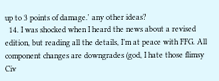up to 3 points of damage.' any other ideas?
  14. I was shocked when I heard the news about a revised edition, but reading all the details, I’m at peace with FFG. All component changes are downgrades (god, I hate those flimsy Civ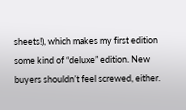sheets!), which makes my first edition some kind of “deluxe” edition. New buyers shouldn’t feel screwed, either.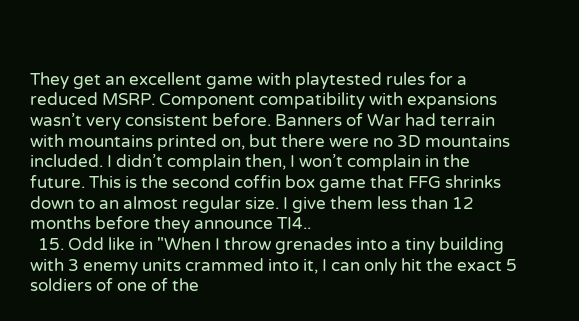They get an excellent game with playtested rules for a reduced MSRP. Component compatibility with expansions wasn’t very consistent before. Banners of War had terrain with mountains printed on, but there were no 3D mountains included. I didn’t complain then, I won’t complain in the future. This is the second coffin box game that FFG shrinks down to an almost regular size. I give them less than 12 months before they announce TI4..
  15. Odd like in "When I throw grenades into a tiny building with 3 enemy units crammed into it, I can only hit the exact 5 soldiers of one of the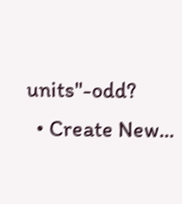units"-odd?
  • Create New...